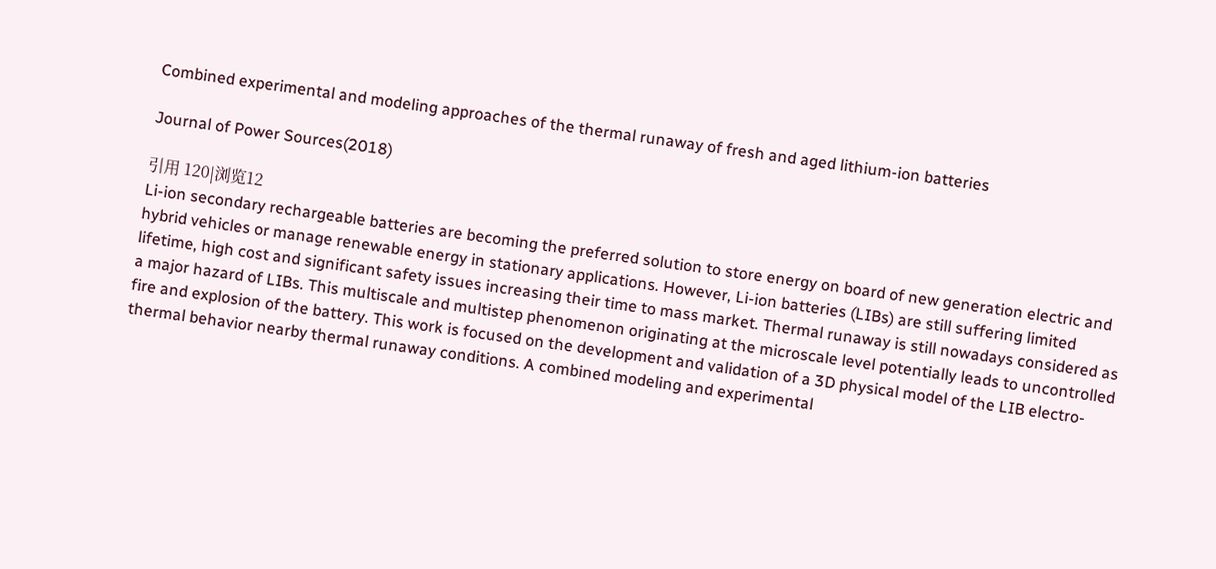Combined experimental and modeling approaches of the thermal runaway of fresh and aged lithium-ion batteries

Journal of Power Sources(2018)

引用 120|浏览12
Li-ion secondary rechargeable batteries are becoming the preferred solution to store energy on board of new generation electric and hybrid vehicles or manage renewable energy in stationary applications. However, Li-ion batteries (LIBs) are still suffering limited lifetime, high cost and significant safety issues increasing their time to mass market. Thermal runaway is still nowadays considered as a major hazard of LIBs. This multiscale and multistep phenomenon originating at the microscale level potentially leads to uncontrolled fire and explosion of the battery. This work is focused on the development and validation of a 3D physical model of the LIB electro-thermal behavior nearby thermal runaway conditions. A combined modeling and experimental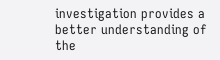investigation provides a better understanding of the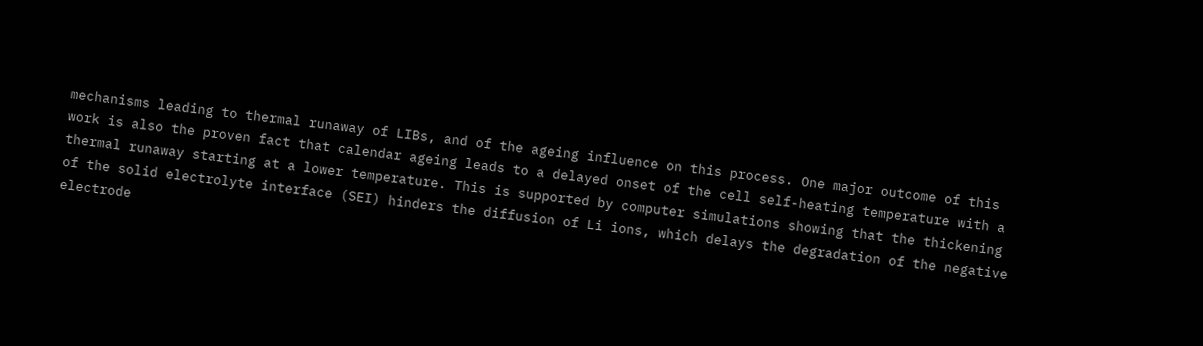mechanisms leading to thermal runaway of LIBs, and of the ageing influence on this process. One major outcome of this work is also the proven fact that calendar ageing leads to a delayed onset of the cell self-heating temperature with a thermal runaway starting at a lower temperature. This is supported by computer simulations showing that the thickening of the solid electrolyte interface (SEI) hinders the diffusion of Li ions, which delays the degradation of the negative electrode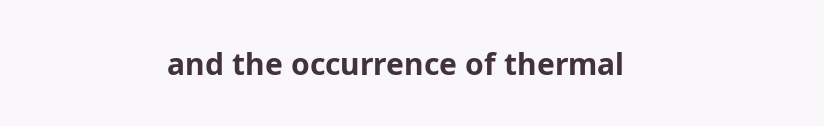and the occurrence of thermal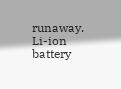runaway.
Li-ion battery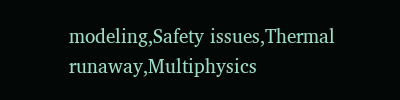modeling,Safety issues,Thermal runaway,Multiphysics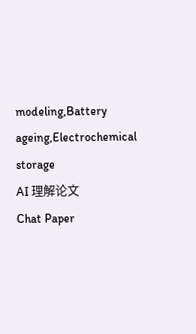modeling,Battery ageing,Electrochemical storage
AI 理解论文
Chat Paper